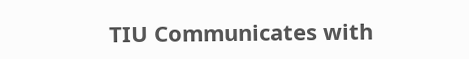TIU Communicates with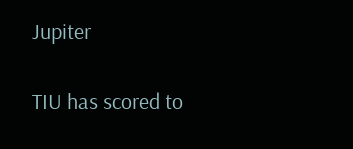Jupiter

TIU has scored to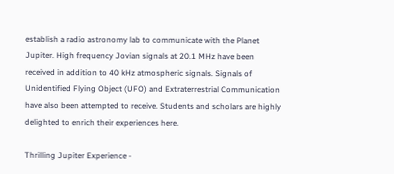establish a radio astronomy lab to communicate with the Planet Jupiter. High frequency Jovian signals at 20.1 MHz have been received in addition to 40 kHz atmospheric signals. Signals of Unidentified Flying Object (UFO) and Extraterrestrial Communication have also been attempted to receive. Students and scholars are highly delighted to enrich their experiences here.

Thrilling Jupiter Experience -